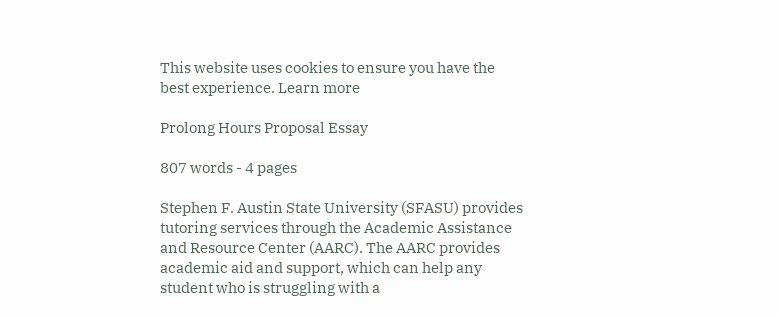This website uses cookies to ensure you have the best experience. Learn more

Prolong Hours Proposal Essay

807 words - 4 pages

Stephen F. Austin State University (SFASU) provides tutoring services through the Academic Assistance and Resource Center (AARC). The AARC provides academic aid and support, which can help any student who is struggling with a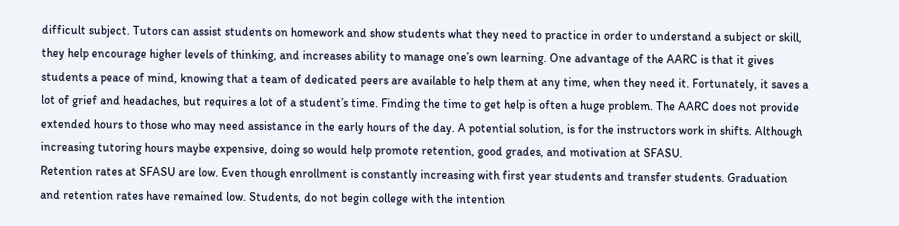difficult subject. Tutors can assist students on homework and show students what they need to practice in order to understand a subject or skill, they help encourage higher levels of thinking, and increases ability to manage one’s own learning. One advantage of the AARC is that it gives students a peace of mind, knowing that a team of dedicated peers are available to help them at any time, when they need it. Fortunately, it saves a lot of grief and headaches, but requires a lot of a student’s time. Finding the time to get help is often a huge problem. The AARC does not provide extended hours to those who may need assistance in the early hours of the day. A potential solution, is for the instructors work in shifts. Although increasing tutoring hours maybe expensive, doing so would help promote retention, good grades, and motivation at SFASU.
Retention rates at SFASU are low. Even though enrollment is constantly increasing with first year students and transfer students. Graduation and retention rates have remained low. Students, do not begin college with the intention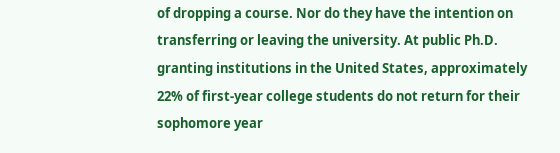of dropping a course. Nor do they have the intention on transferring or leaving the university. At public Ph.D. granting institutions in the United States, approximately 22% of first-year college students do not return for their sophomore year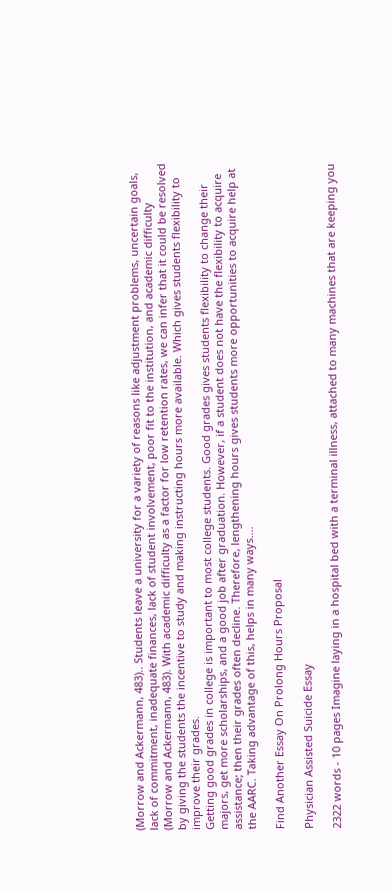(Morrow and Ackermann, 483).. Students leave a university for a variety of reasons like adjustment problems, uncertain goals, lack of commitment, inadequate finances, lack of student involvement, poor fit to the institution, and academic difficulty (Morrow and Ackermann, 483). With academic difficulty as a factor for low retention rates, we can infer that it could be resolved by giving the students the incentive to study and making instructing hours more available. Which gives students flexibility to improve their grades.
Getting good grades in college is important to most college students. Good grades gives students flexibility to change their majors, get more scholarships, and a good job after graduation. However, if a student does not have the flexibility to acquire assistance; then their grades often decline. Therefore, lengthening hours gives students more opportunities to acquire help at the AARC. Taking advantage of this, helps in many ways....

Find Another Essay On Prolong Hours Proposal

Physician Assisted Suicide Essay

2322 words - 10 pages Imagine laying in a hospital bed with a terminal illness, attached to many machines that are keeping you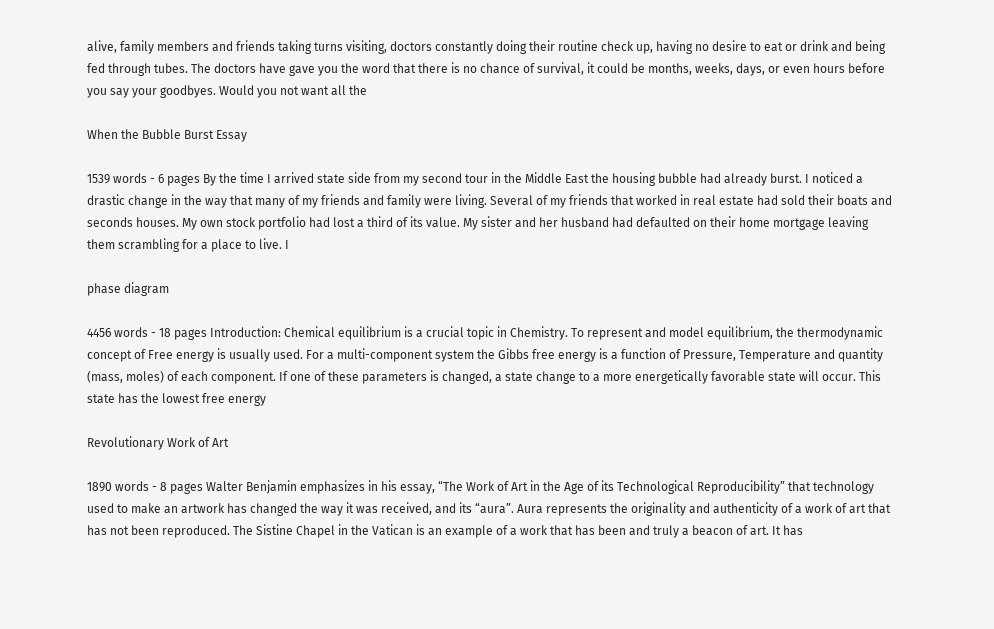alive, family members and friends taking turns visiting, doctors constantly doing their routine check up, having no desire to eat or drink and being fed through tubes. The doctors have gave you the word that there is no chance of survival, it could be months, weeks, days, or even hours before you say your goodbyes. Would you not want all the

When the Bubble Burst Essay

1539 words - 6 pages By the time I arrived state side from my second tour in the Middle East the housing bubble had already burst. I noticed a drastic change in the way that many of my friends and family were living. Several of my friends that worked in real estate had sold their boats and seconds houses. My own stock portfolio had lost a third of its value. My sister and her husband had defaulted on their home mortgage leaving them scrambling for a place to live. I

phase diagram

4456 words - 18 pages Introduction: Chemical equilibrium is a crucial topic in Chemistry. To represent and model equilibrium, the thermodynamic concept of Free energy is usually used. For a multi-component system the Gibbs free energy is a function of Pressure, Temperature and quantity (mass, moles) of each component. If one of these parameters is changed, a state change to a more energetically favorable state will occur. This state has the lowest free energy

Revolutionary Work of Art

1890 words - 8 pages Walter Benjamin emphasizes in his essay, “The Work of Art in the Age of its Technological Reproducibility” that technology used to make an artwork has changed the way it was received, and its “aura”. Aura represents the originality and authenticity of a work of art that has not been reproduced. The Sistine Chapel in the Vatican is an example of a work that has been and truly a beacon of art. It has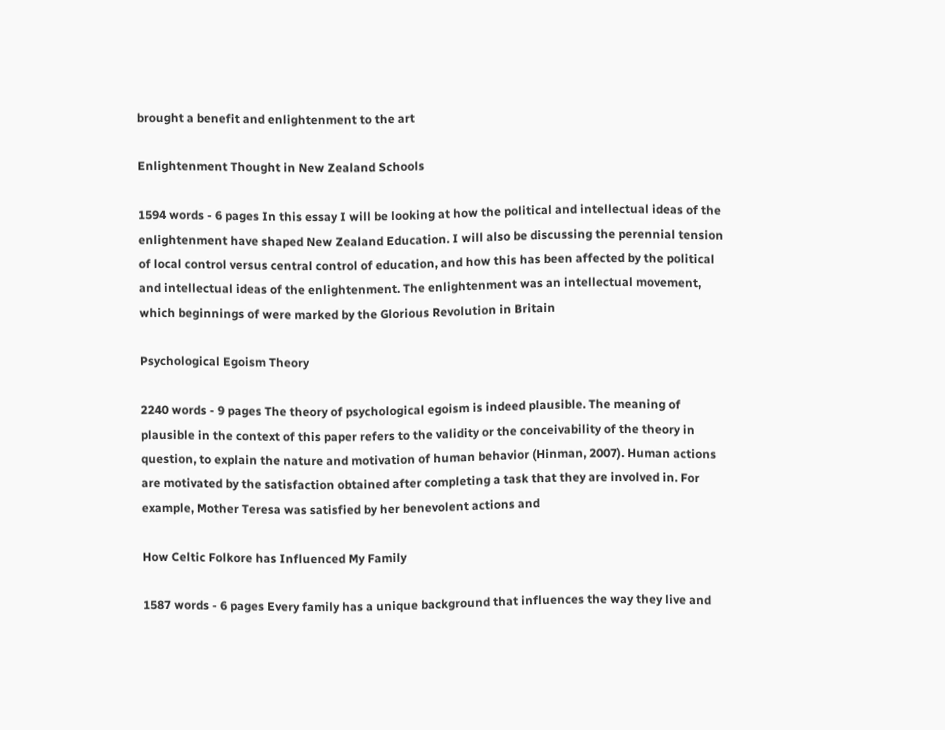brought a benefit and enlightenment to the art

Enlightenment Thought in New Zealand Schools

1594 words - 6 pages In this essay I will be looking at how the political and intellectual ideas of the enlightenment have shaped New Zealand Education. I will also be discussing the perennial tension of local control versus central control of education, and how this has been affected by the political and intellectual ideas of the enlightenment. The enlightenment was an intellectual movement, which beginnings of were marked by the Glorious Revolution in Britain

Psychological Egoism Theory

2240 words - 9 pages The theory of psychological egoism is indeed plausible. The meaning of plausible in the context of this paper refers to the validity or the conceivability of the theory in question, to explain the nature and motivation of human behavior (Hinman, 2007). Human actions are motivated by the satisfaction obtained after completing a task that they are involved in. For example, Mother Teresa was satisfied by her benevolent actions and

How Celtic Folkore has Influenced My Family

1587 words - 6 pages Every family has a unique background that influences the way they live and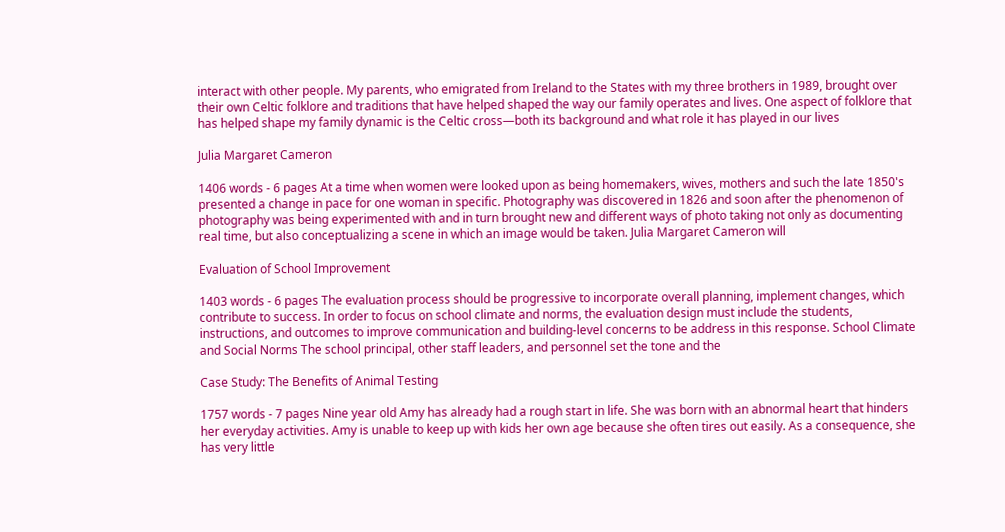interact with other people. My parents, who emigrated from Ireland to the States with my three brothers in 1989, brought over their own Celtic folklore and traditions that have helped shaped the way our family operates and lives. One aspect of folklore that has helped shape my family dynamic is the Celtic cross—both its background and what role it has played in our lives

Julia Margaret Cameron

1406 words - 6 pages At a time when women were looked upon as being homemakers, wives, mothers and such the late 1850's presented a change in pace for one woman in specific. Photography was discovered in 1826 and soon after the phenomenon of photography was being experimented with and in turn brought new and different ways of photo taking not only as documenting real time, but also conceptualizing a scene in which an image would be taken. Julia Margaret Cameron will

Evaluation of School Improvement

1403 words - 6 pages The evaluation process should be progressive to incorporate overall planning, implement changes, which contribute to success. In order to focus on school climate and norms, the evaluation design must include the students, instructions, and outcomes to improve communication and building-level concerns to be address in this response. School Climate and Social Norms The school principal, other staff leaders, and personnel set the tone and the

Case Study: The Benefits of Animal Testing

1757 words - 7 pages Nine year old Amy has already had a rough start in life. She was born with an abnormal heart that hinders her everyday activities. Amy is unable to keep up with kids her own age because she often tires out easily. As a consequence, she has very little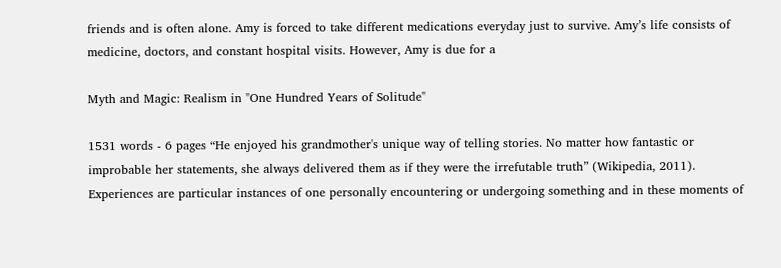friends and is often alone. Amy is forced to take different medications everyday just to survive. Amy’s life consists of medicine, doctors, and constant hospital visits. However, Amy is due for a

Myth and Magic: Realism in "One Hundred Years of Solitude"

1531 words - 6 pages “He enjoyed his grandmother's unique way of telling stories. No matter how fantastic or improbable her statements, she always delivered them as if they were the irrefutable truth” (Wikipedia, 2011). Experiences are particular instances of one personally encountering or undergoing something and in these moments of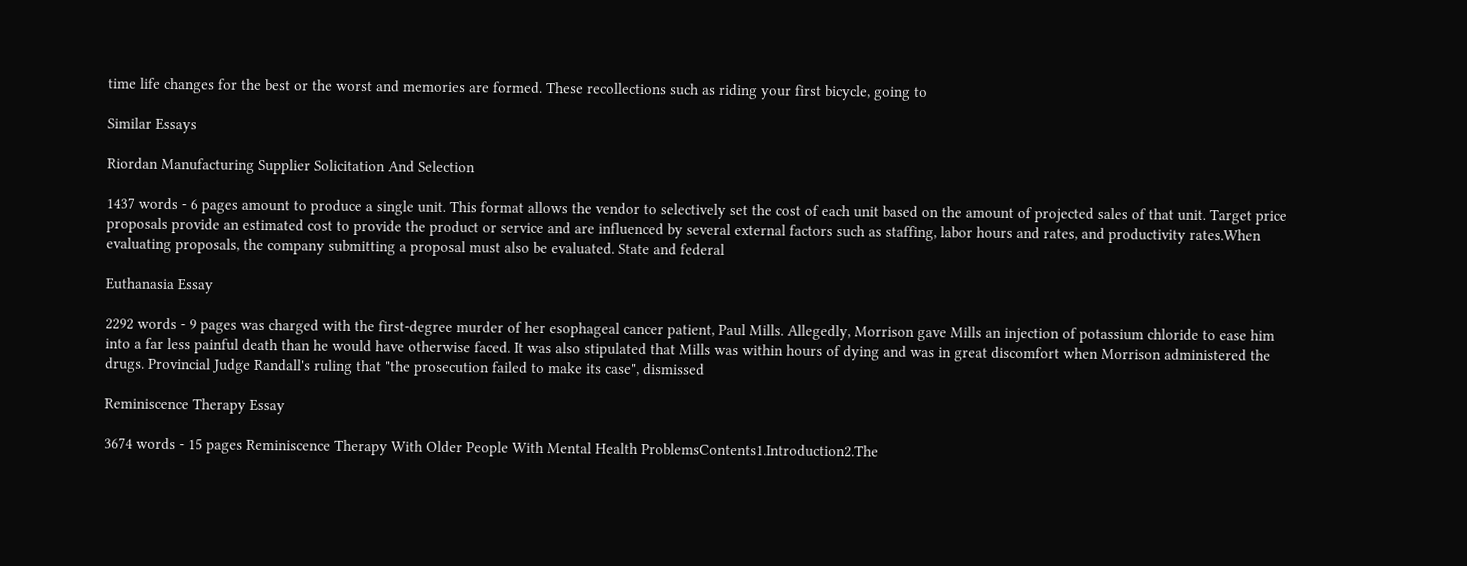time life changes for the best or the worst and memories are formed. These recollections such as riding your first bicycle, going to

Similar Essays

Riordan Manufacturing Supplier Solicitation And Selection

1437 words - 6 pages amount to produce a single unit. This format allows the vendor to selectively set the cost of each unit based on the amount of projected sales of that unit. Target price proposals provide an estimated cost to provide the product or service and are influenced by several external factors such as staffing, labor hours and rates, and productivity rates.When evaluating proposals, the company submitting a proposal must also be evaluated. State and federal

Euthanasia Essay

2292 words - 9 pages was charged with the first-degree murder of her esophageal cancer patient, Paul Mills. Allegedly, Morrison gave Mills an injection of potassium chloride to ease him into a far less painful death than he would have otherwise faced. It was also stipulated that Mills was within hours of dying and was in great discomfort when Morrison administered the drugs. Provincial Judge Randall's ruling that "the prosecution failed to make its case", dismissed

Reminiscence Therapy Essay

3674 words - 15 pages Reminiscence Therapy With Older People With Mental Health ProblemsContents1.Introduction2.The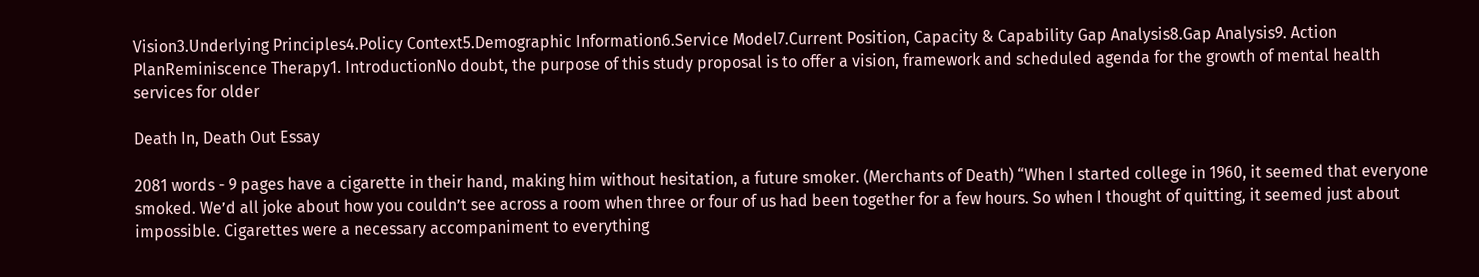Vision3.Underlying Principles4.Policy Context5.Demographic Information6.Service Model7.Current Position, Capacity & Capability Gap Analysis8.Gap Analysis9. Action PlanReminiscence Therapy1. IntroductionNo doubt, the purpose of this study proposal is to offer a vision, framework and scheduled agenda for the growth of mental health services for older

Death In, Death Out Essay

2081 words - 9 pages have a cigarette in their hand, making him without hesitation, a future smoker. (Merchants of Death) “When I started college in 1960, it seemed that everyone smoked. We’d all joke about how you couldn’t see across a room when three or four of us had been together for a few hours. So when I thought of quitting, it seemed just about impossible. Cigarettes were a necessary accompaniment to everything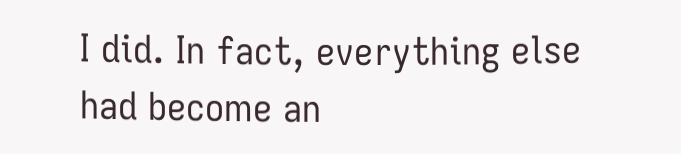I did. In fact, everything else had become an